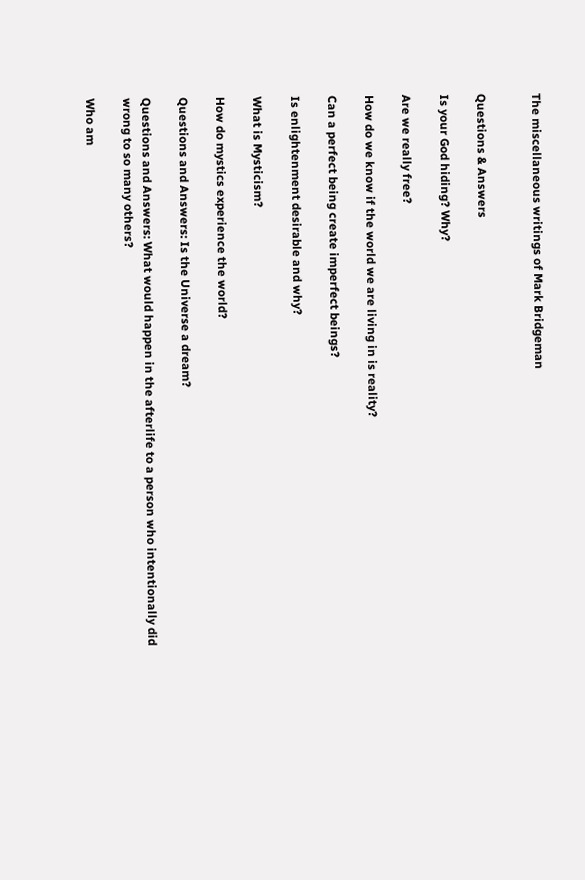The miscellaneous writings of Mark Bridgeman


Questions & Answers

Is your God hiding? Why?

Are we really free?

How do we know if the world we are living in is reality?

Can a perfect being create imperfect beings?

Is enlightenment desirable and why?

What is Mysticism?

How do mystics experience the world?

Questions and Answers: Is the Universe a dream?

Questions and Answers: What would happen in the afterlife to a person who intentionally did wrong to so many others?

Who am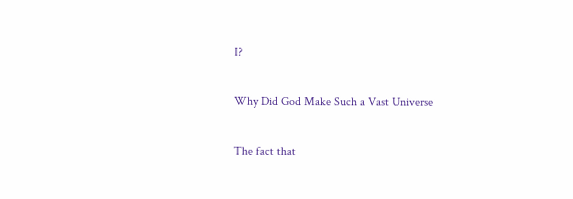I?

Why Did God Make Such a Vast Universe

The fact that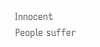Innocent People suffer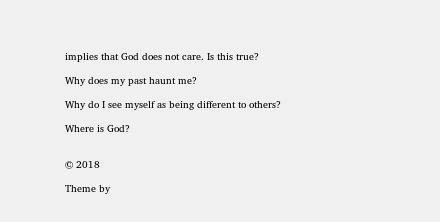implies that God does not care. Is this true?

Why does my past haunt me?

Why do I see myself as being different to others?

Where is God?


© 2018

Theme by